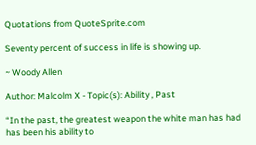Quotations from QuoteSprite.com

Seventy percent of success in life is showing up.

~ Woody Allen

Author: Malcolm X - Topic(s): Ability , Past

“In the past, the greatest weapon the white man has had has been his ability to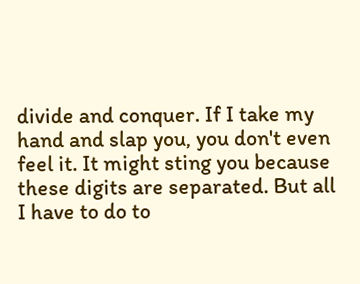divide and conquer. If I take my hand and slap you, you don't even feel it. It might sting you because these digits are separated. But all I have to do to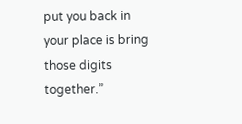put you back in your place is bring those digits together.”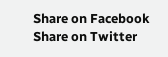Share on Facebook   Share on Twitter